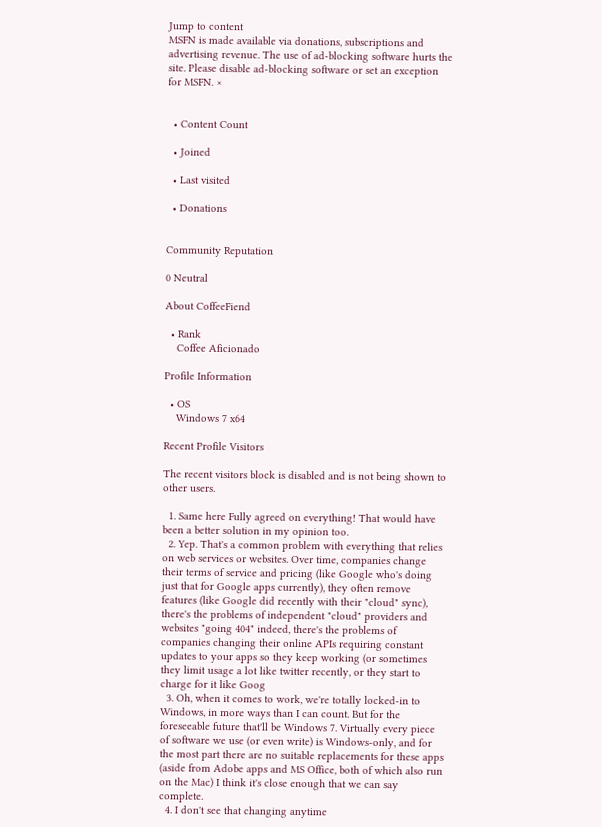Jump to content
MSFN is made available via donations, subscriptions and advertising revenue. The use of ad-blocking software hurts the site. Please disable ad-blocking software or set an exception for MSFN. ×


  • Content Count

  • Joined

  • Last visited

  • Donations


Community Reputation

0 Neutral

About CoffeeFiend

  • Rank
    Coffee Aficionado

Profile Information

  • OS
    Windows 7 x64

Recent Profile Visitors

The recent visitors block is disabled and is not being shown to other users.

  1. Same here Fully agreed on everything! That would have been a better solution in my opinion too.
  2. Yep. That's a common problem with everything that relies on web services or websites. Over time, companies change their terms of service and pricing (like Google who's doing just that for Google apps currently), they often remove features (like Google did recently with their "cloud" sync), there's the problems of independent "cloud" providers and websites "going 404" indeed, there's the problems of companies changing their online APIs requiring constant updates to your apps so they keep working (or sometimes they limit usage a lot like twitter recently, or they start to charge for it like Goog
  3. Oh, when it comes to work, we're totally locked-in to Windows, in more ways than I can count. But for the foreseeable future that'll be Windows 7. Virtually every piece of software we use (or even write) is Windows-only, and for the most part there are no suitable replacements for these apps (aside from Adobe apps and MS Office, both of which also run on the Mac) I think it's close enough that we can say complete.
  4. I don't see that changing anytime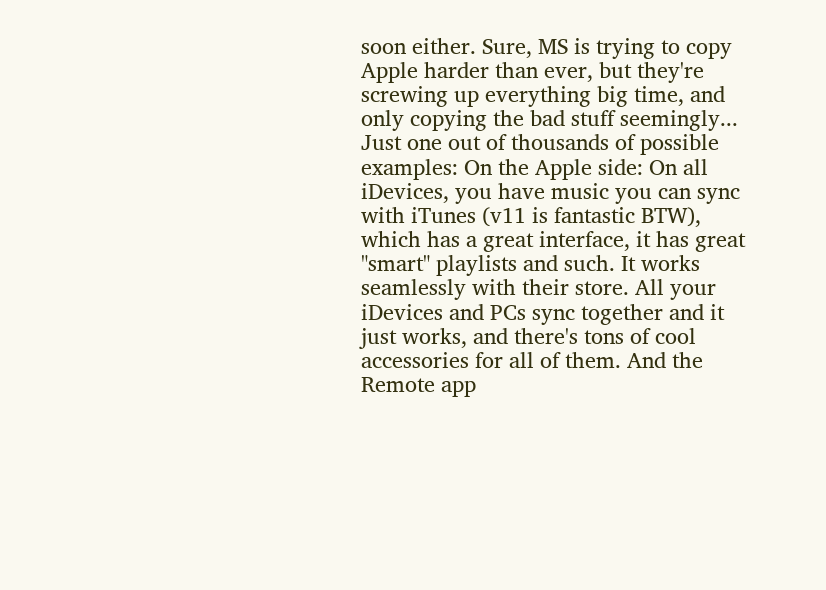soon either. Sure, MS is trying to copy Apple harder than ever, but they're screwing up everything big time, and only copying the bad stuff seemingly... Just one out of thousands of possible examples: On the Apple side: On all iDevices, you have music you can sync with iTunes (v11 is fantastic BTW), which has a great interface, it has great "smart" playlists and such. It works seamlessly with their store. All your iDevices and PCs sync together and it just works, and there's tons of cool accessories for all of them. And the Remote app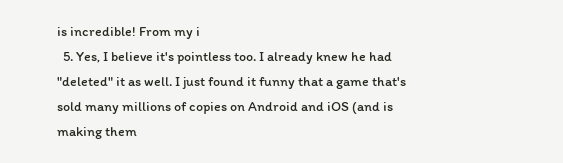is incredible! From my i
  5. Yes, I believe it's pointless too. I already knew he had "deleted" it as well. I just found it funny that a game that's sold many millions of copies on Android and iOS (and is making them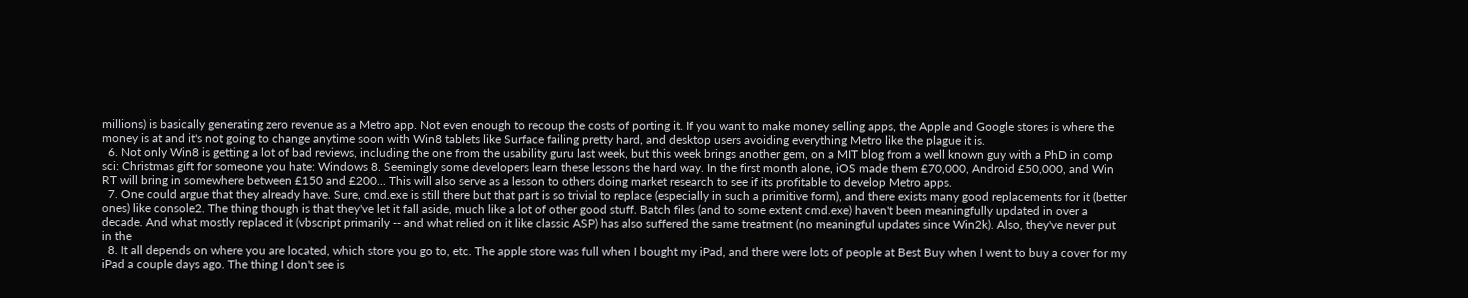millions) is basically generating zero revenue as a Metro app. Not even enough to recoup the costs of porting it. If you want to make money selling apps, the Apple and Google stores is where the money is at and it's not going to change anytime soon with Win8 tablets like Surface failing pretty hard, and desktop users avoiding everything Metro like the plague it is.
  6. Not only Win8 is getting a lot of bad reviews, including the one from the usability guru last week, but this week brings another gem, on a MIT blog from a well known guy with a PhD in comp sci: Christmas gift for someone you hate: Windows 8. Seemingly some developers learn these lessons the hard way. In the first month alone, iOS made them £70,000, Android £50,000, and Win RT will bring in somewhere between £150 and £200... This will also serve as a lesson to others doing market research to see if its profitable to develop Metro apps.
  7. One could argue that they already have. Sure, cmd.exe is still there but that part is so trivial to replace (especially in such a primitive form), and there exists many good replacements for it (better ones) like console2. The thing though is that they've let it fall aside, much like a lot of other good stuff. Batch files (and to some extent cmd.exe) haven't been meaningfully updated in over a decade. And what mostly replaced it (vbscript primarily -- and what relied on it like classic ASP) has also suffered the same treatment (no meaningful updates since Win2k). Also, they've never put in the
  8. It all depends on where you are located, which store you go to, etc. The apple store was full when I bought my iPad, and there were lots of people at Best Buy when I went to buy a cover for my iPad a couple days ago. The thing I don't see is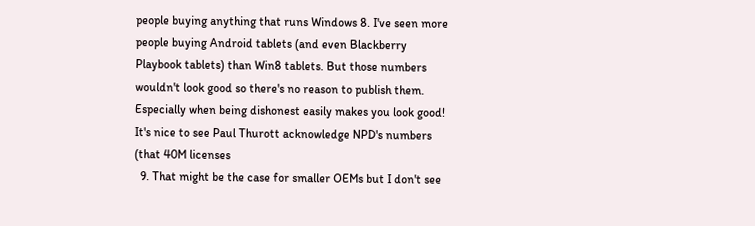people buying anything that runs Windows 8. I've seen more people buying Android tablets (and even Blackberry Playbook tablets) than Win8 tablets. But those numbers wouldn't look good so there's no reason to publish them. Especially when being dishonest easily makes you look good! It's nice to see Paul Thurott acknowledge NPD's numbers (that 40M licenses
  9. That might be the case for smaller OEMs but I don't see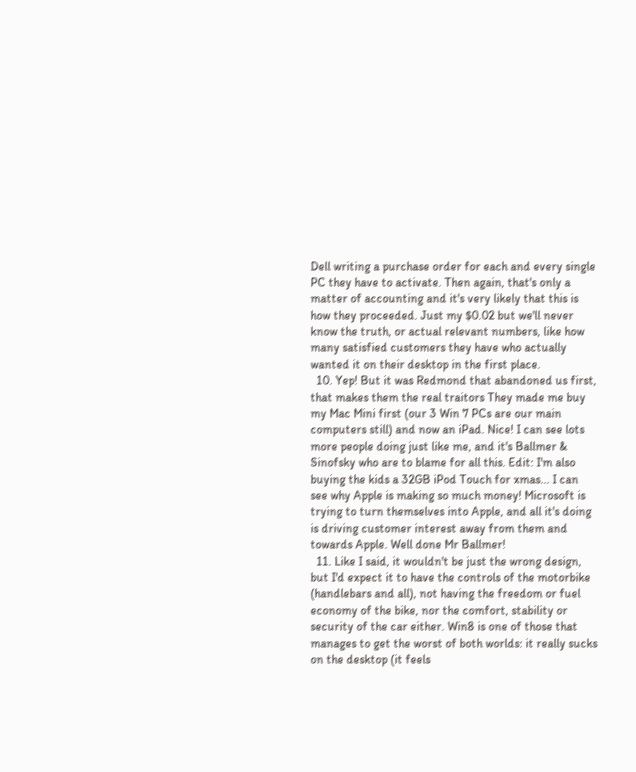Dell writing a purchase order for each and every single PC they have to activate. Then again, that's only a matter of accounting and it's very likely that this is how they proceeded. Just my $0.02 but we'll never know the truth, or actual relevant numbers, like how many satisfied customers they have who actually wanted it on their desktop in the first place.
  10. Yep! But it was Redmond that abandoned us first, that makes them the real traitors They made me buy my Mac Mini first (our 3 Win 7 PCs are our main computers still) and now an iPad. Nice! I can see lots more people doing just like me, and it's Ballmer & Sinofsky who are to blame for all this. Edit: I'm also buying the kids a 32GB iPod Touch for xmas... I can see why Apple is making so much money! Microsoft is trying to turn themselves into Apple, and all it's doing is driving customer interest away from them and towards Apple. Well done Mr Ballmer!
  11. Like I said, it wouldn't be just the wrong design, but I'd expect it to have the controls of the motorbike (handlebars and all), not having the freedom or fuel economy of the bike, nor the comfort, stability or security of the car either. Win8 is one of those that manages to get the worst of both worlds: it really sucks on the desktop (it feels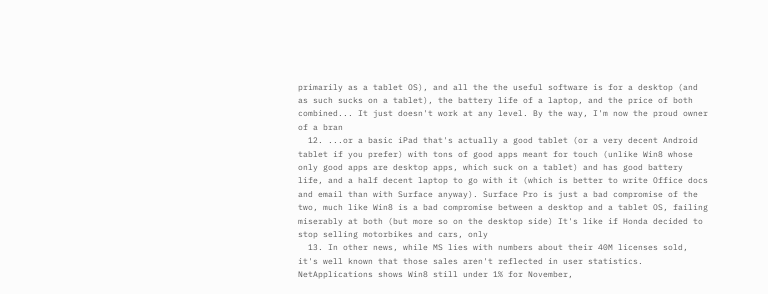primarily as a tablet OS), and all the the useful software is for a desktop (and as such sucks on a tablet), the battery life of a laptop, and the price of both combined... It just doesn't work at any level. By the way, I'm now the proud owner of a bran
  12. ...or a basic iPad that's actually a good tablet (or a very decent Android tablet if you prefer) with tons of good apps meant for touch (unlike Win8 whose only good apps are desktop apps, which suck on a tablet) and has good battery life, and a half decent laptop to go with it (which is better to write Office docs and email than with Surface anyway). Surface Pro is just a bad compromise of the two, much like Win8 is a bad compromise between a desktop and a tablet OS, failing miserably at both (but more so on the desktop side) It's like if Honda decided to stop selling motorbikes and cars, only
  13. In other news, while MS lies with numbers about their 40M licenses sold, it's well known that those sales aren't reflected in user statistics. NetApplications shows Win8 still under 1% for November,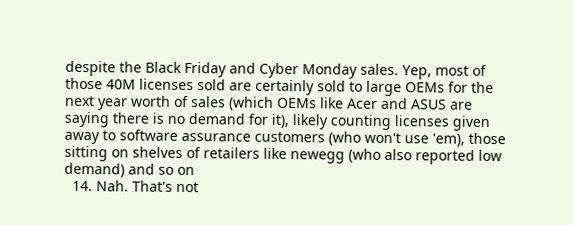despite the Black Friday and Cyber Monday sales. Yep, most of those 40M licenses sold are certainly sold to large OEMs for the next year worth of sales (which OEMs like Acer and ASUS are saying there is no demand for it), likely counting licenses given away to software assurance customers (who won't use 'em), those sitting on shelves of retailers like newegg (who also reported low demand) and so on
  14. Nah. That's not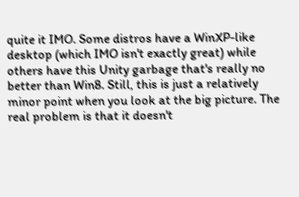quite it IMO. Some distros have a WinXP-like desktop (which IMO isn't exactly great) while others have this Unity garbage that's really no better than Win8. Still, this is just a relatively minor point when you look at the big picture. The real problem is that it doesn't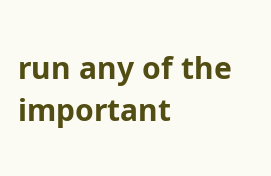run any of the important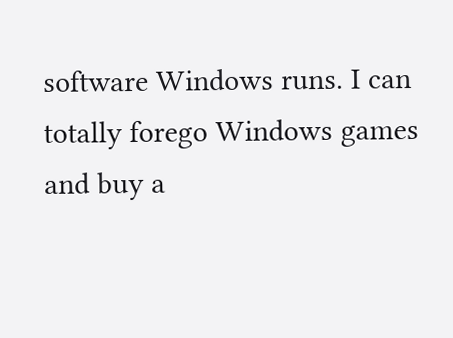software Windows runs. I can totally forego Windows games and buy a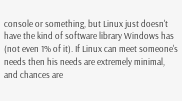console or something, but Linux just doesn't have the kind of software library Windows has (not even 1% of it). If Linux can meet someone's needs then his needs are extremely minimal, and chances are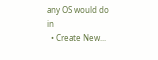any OS would do in
  • Create New...